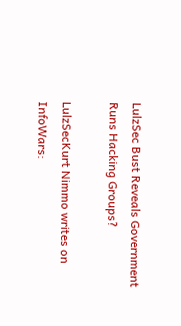LulzSec Bust Reveals Government Runs Hacking Groups?

LulzSecKurt Nimmo writes on InfoWars: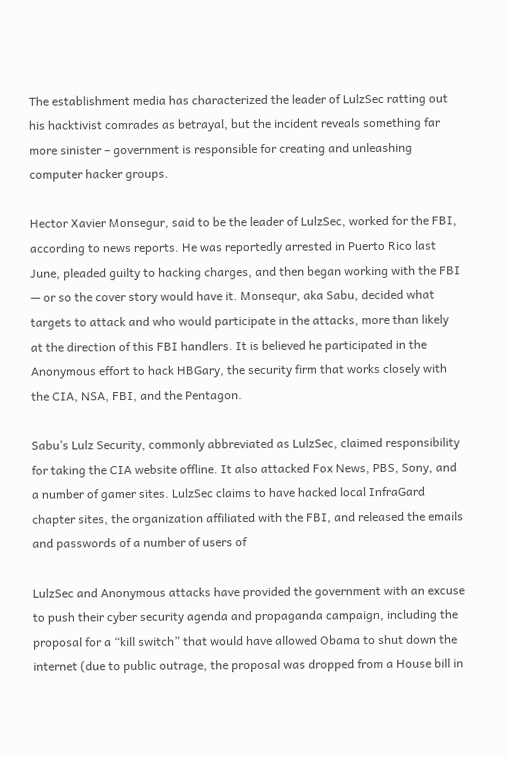The establishment media has characterized the leader of LulzSec ratting out his hacktivist comrades as betrayal, but the incident reveals something far more sinister – government is responsible for creating and unleashing computer hacker groups.

Hector Xavier Monsegur, said to be the leader of LulzSec, worked for the FBI, according to news reports. He was reportedly arrested in Puerto Rico last June, pleaded guilty to hacking charges, and then began working with the FBI — or so the cover story would have it. Monsequr, aka Sabu, decided what targets to attack and who would participate in the attacks, more than likely at the direction of this FBI handlers. It is believed he participated in the Anonymous effort to hack HBGary, the security firm that works closely with the CIA, NSA, FBI, and the Pentagon.

Sabu’s Lulz Security, commonly abbreviated as LulzSec, claimed responsibility for taking the CIA website offline. It also attacked Fox News, PBS, Sony, and a number of gamer sites. LulzSec claims to have hacked local InfraGard chapter sites, the organization affiliated with the FBI, and released the emails and passwords of a number of users of

LulzSec and Anonymous attacks have provided the government with an excuse to push their cyber security agenda and propaganda campaign, including the proposal for a “kill switch” that would have allowed Obama to shut down the internet (due to public outrage, the proposal was dropped from a House bill in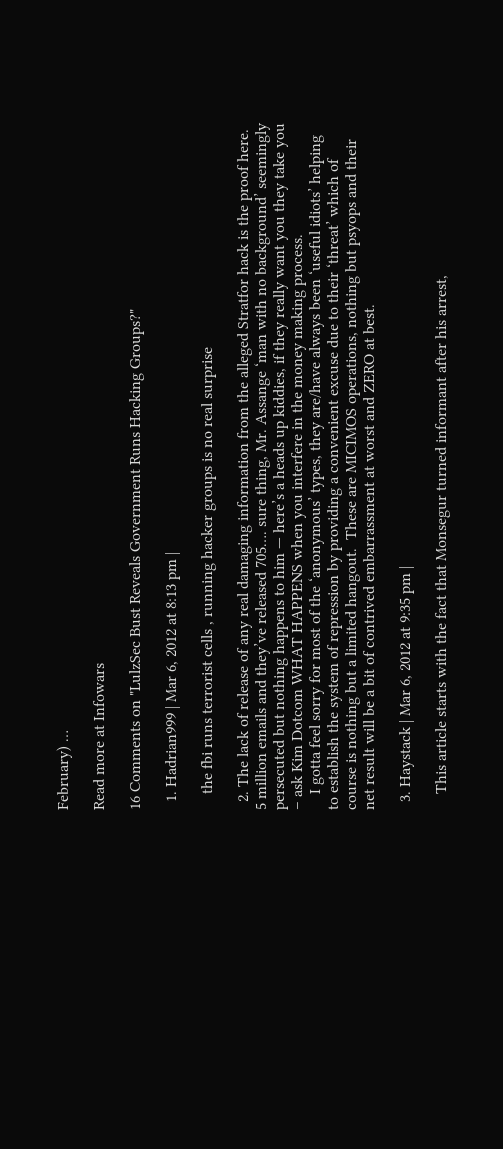February) …

Read more at Infowars

16 Comments on "LulzSec Bust Reveals Government Runs Hacking Groups?"

  1. Hadrian999 | Mar 6, 2012 at 8:13 pm |

    the fbi runs terrorist cells , running hacker groups is no real surprise

  2. The lack of release of any real damaging information from the alleged Stratfor hack is the proof here.  5 million emails and they’ve released 705…. sure thing, Mr. Assange ‘man with no background’ seemingly persecuted but nothing happens to him — here’s a heads up kiddies, if they really want you they take you – ask Kim Dotcom WHAT HAPPENS when you interfere in the money making process.
    I gotta feel sorry for most of the ‘anonymous’ types, they are/have always been ‘useful idiots’ helping to establish the system of repression by providing a convenient excuse due to their ‘threat’ which of course is nothing but a limited hangout.  These are MICIMOS operations, nothing but psyops and their net result will be a bit of contrived embarrassment at worst and ZERO at best.

  3. Haystack | Mar 6, 2012 at 9:35 pm |

    This article starts with the fact that Monsegur turned informant after his arrest,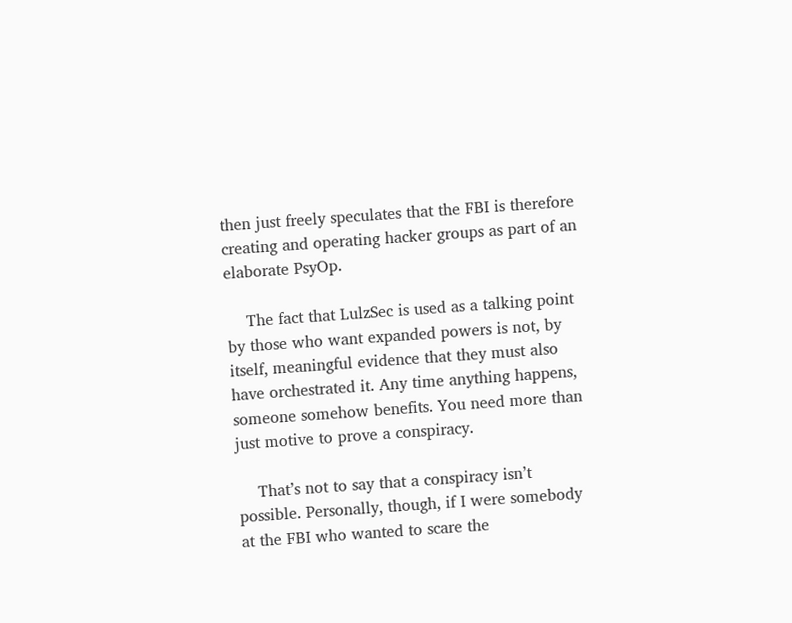then just freely speculates that the FBI is therefore creating and operating hacker groups as part of an elaborate PsyOp.

    The fact that LulzSec is used as a talking point by those who want expanded powers is not, by itself, meaningful evidence that they must also have orchestrated it. Any time anything happens, someone somehow benefits. You need more than just motive to prove a conspiracy.

    That’s not to say that a conspiracy isn’t possible. Personally, though, if I were somebody at the FBI who wanted to scare the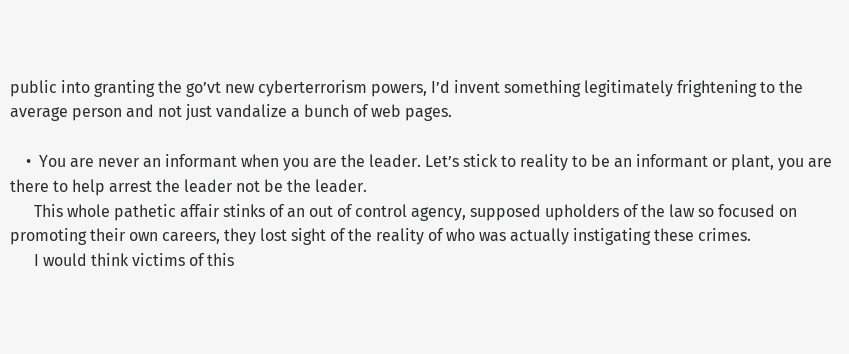public into granting the go’vt new cyberterrorism powers, I’d invent something legitimately frightening to the average person and not just vandalize a bunch of web pages.

    •  You are never an informant when you are the leader. Let’s stick to reality to be an informant or plant, you are there to help arrest the leader not be the leader.
      This whole pathetic affair stinks of an out of control agency, supposed upholders of the law so focused on promoting their own careers, they lost sight of the reality of who was actually instigating these crimes.
      I would think victims of this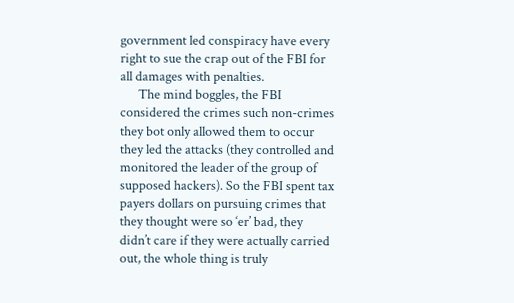government led conspiracy have every right to sue the crap out of the FBI for all damages with penalties.
      The mind boggles, the FBI considered the crimes such non-crimes they bot only allowed them to occur they led the attacks (they controlled and monitored the leader of the group of supposed hackers). So the FBI spent tax payers dollars on pursuing crimes that they thought were so ‘er’ bad, they didn’t care if they were actually carried out, the whole thing is truly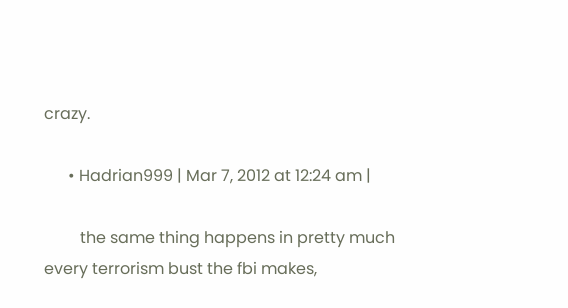crazy.

      • Hadrian999 | Mar 7, 2012 at 12:24 am |

         the same thing happens in pretty much every terrorism bust the fbi makes,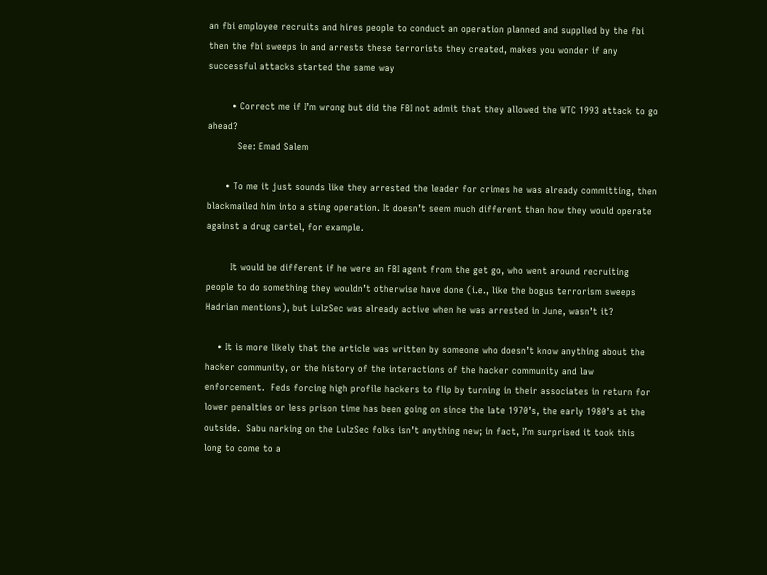an fbi employee recruits and hires people to conduct an operation planned and supplied by the fbi then the fbi sweeps in and arrests these terrorists they created, makes you wonder if any successful attacks started the same way

        • Correct me if I’m wrong but did the FBI not admit that they allowed the WTC 1993 attack to go ahead?
          See: Emad Salem

      • To me it just sounds like they arrested the leader for crimes he was already committing, then blackmailed him into a sting operation. It doesn’t seem much different than how they would operate against a drug cartel, for example.

        It would be different if he were an FBI agent from the get go, who went around recruiting people to do something they wouldn’t otherwise have done (i.e., like the bogus terrorism sweeps Hadrian mentions), but LulzSec was already active when he was arrested in June, wasn’t it?

    • It is more likely that the article was written by someone who doesn’t know anything about the hacker community, or the history of the interactions of the hacker community and law enforcement.  Feds forcing high profile hackers to flip by turning in their associates in return for lower penalties or less prison time has been going on since the late 1970’s, the early 1980’s at the outside.  Sabu narking on the LulzSec folks isn’t anything new; in fact, I’m surprised it took this long to come to a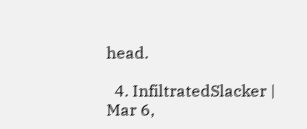head.

  4. InfiltratedSlacker | Mar 6,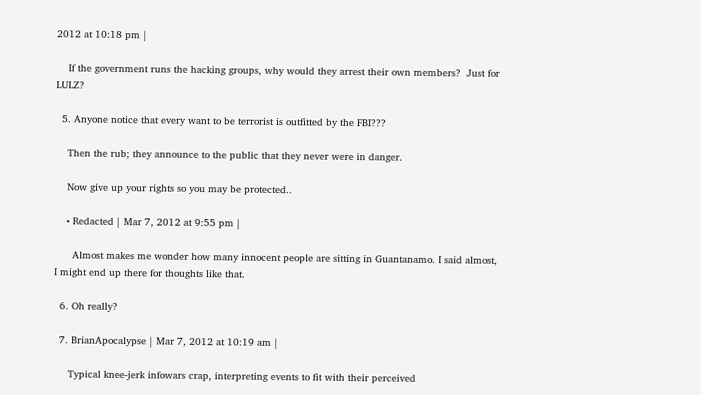2012 at 10:18 pm |

    If the government runs the hacking groups, why would they arrest their own members?  Just for LULZ?

  5. Anyone notice that every want to be terrorist is outfitted by the FBI???

    Then the rub; they announce to the public that they never were in danger.

    Now give up your rights so you may be protected..

    • Redacted | Mar 7, 2012 at 9:55 pm |

      Almost makes me wonder how many innocent people are sitting in Guantanamo. I said almost, I might end up there for thoughts like that.

  6. Oh really?

  7. BrianApocalypse | Mar 7, 2012 at 10:19 am |

     Typical knee-jerk infowars crap, interpreting events to fit with their perceived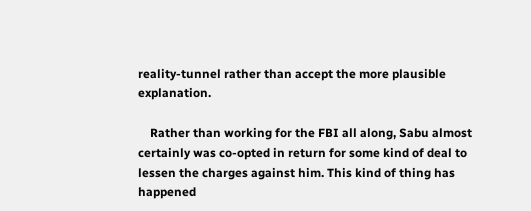reality-tunnel rather than accept the more plausible explanation.

    Rather than working for the FBI all along, Sabu almost certainly was co-opted in return for some kind of deal to lessen the charges against him. This kind of thing has happened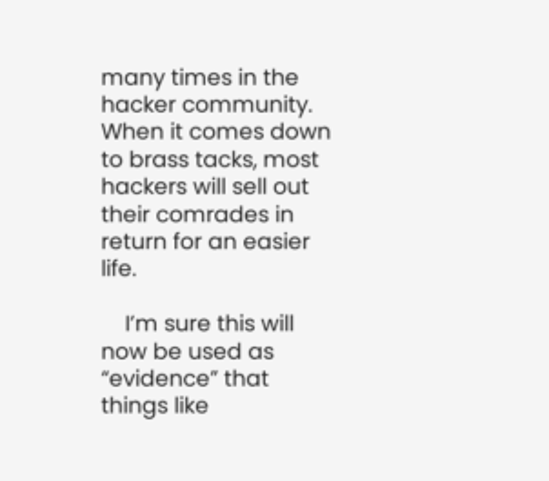many times in the hacker community. When it comes down to brass tacks, most hackers will sell out their comrades in return for an easier life.

    I’m sure this will now be used as “evidence” that things like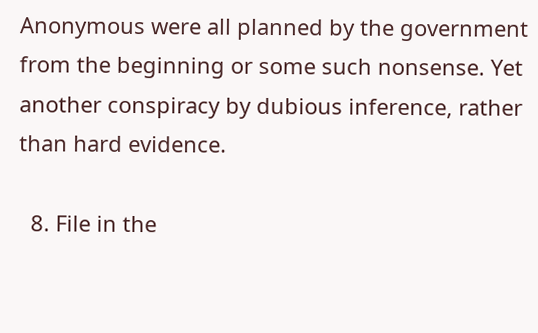Anonymous were all planned by the government from the beginning or some such nonsense. Yet another conspiracy by dubious inference, rather than hard evidence.

  8. File in the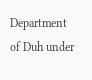Department of Duh under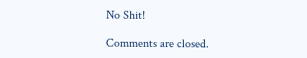No Shit!

Comments are closed.